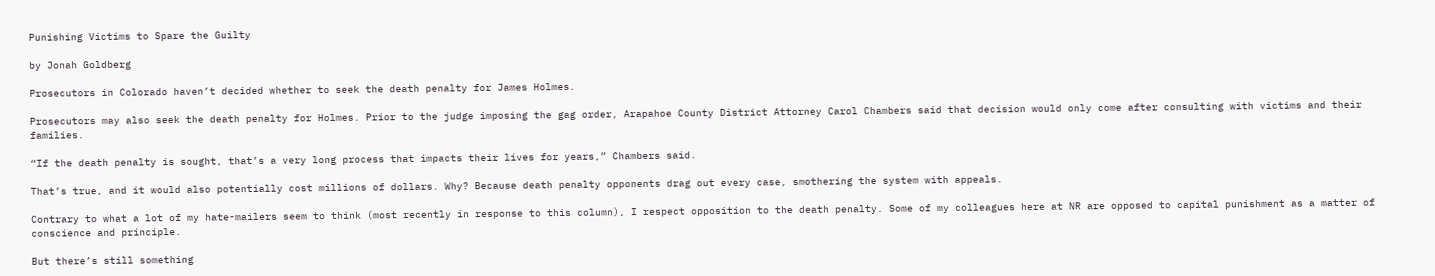Punishing Victims to Spare the Guilty

by Jonah Goldberg

Prosecutors in Colorado haven’t decided whether to seek the death penalty for James Holmes.

Prosecutors may also seek the death penalty for Holmes. Prior to the judge imposing the gag order, Arapahoe County District Attorney Carol Chambers said that decision would only come after consulting with victims and their families.

“If the death penalty is sought, that’s a very long process that impacts their lives for years,” Chambers said.

That’s true, and it would also potentially cost millions of dollars. Why? Because death penalty opponents drag out every case, smothering the system with appeals.

Contrary to what a lot of my hate-mailers seem to think (most recently in response to this column), I respect opposition to the death penalty. Some of my colleagues here at NR are opposed to capital punishment as a matter of conscience and principle.

But there’s still something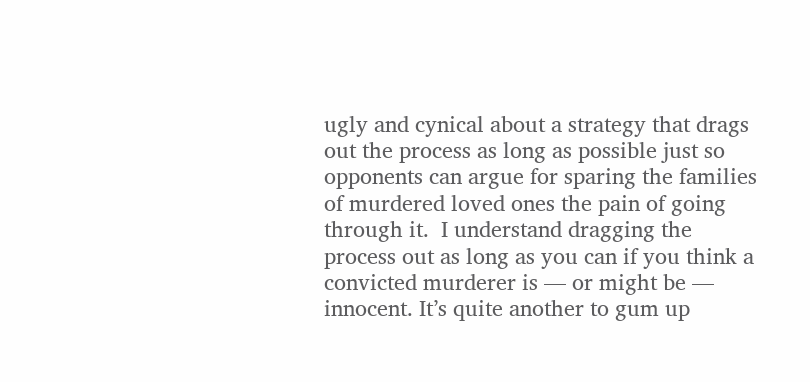ugly and cynical about a strategy that drags out the process as long as possible just so opponents can argue for sparing the families of murdered loved ones the pain of going through it.  I understand dragging the process out as long as you can if you think a convicted murderer is — or might be — innocent. It’s quite another to gum up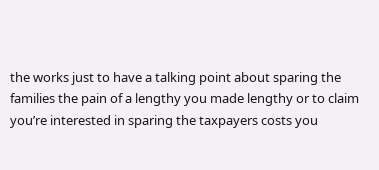the works just to have a talking point about sparing the families the pain of a lengthy you made lengthy or to claim you’re interested in sparing the taxpayers costs you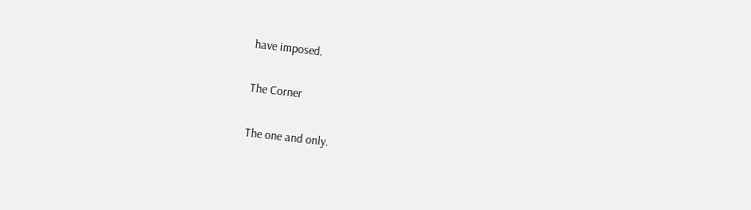have imposed.

The Corner

The one and only.